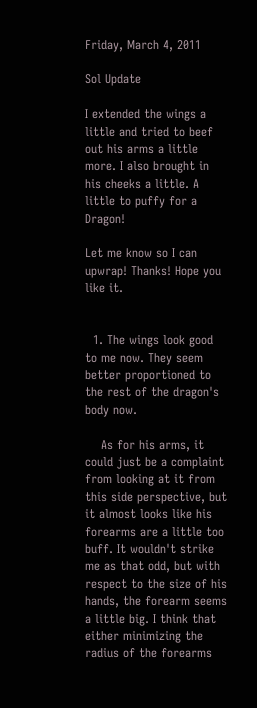Friday, March 4, 2011

Sol Update

I extended the wings a little and tried to beef out his arms a little more. I also brought in his cheeks a little. A little to puffy for a Dragon!

Let me know so I can upwrap! Thanks! Hope you like it.


  1. The wings look good to me now. They seem better proportioned to the rest of the dragon's body now.

    As for his arms, it could just be a complaint from looking at it from this side perspective, but it almost looks like his forearms are a little too buff. It wouldn't strike me as that odd, but with respect to the size of his hands, the forearm seems a little big. I think that either minimizing the radius of the forearms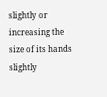slightly or increasing the size of its hands slightly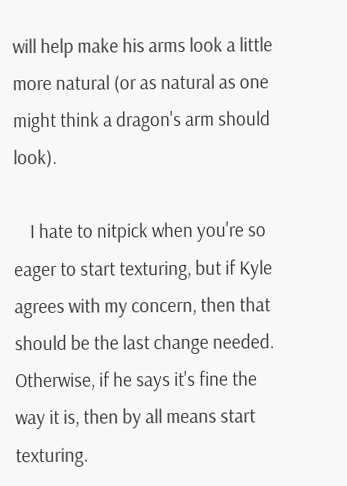will help make his arms look a little more natural (or as natural as one might think a dragon's arm should look).

    I hate to nitpick when you're so eager to start texturing, but if Kyle agrees with my concern, then that should be the last change needed. Otherwise, if he says it's fine the way it is, then by all means start texturing.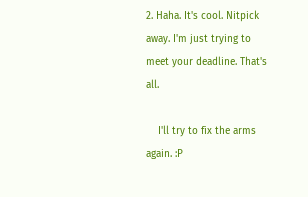2. Haha. It's cool. Nitpick away. I'm just trying to meet your deadline. That's all.

    I'll try to fix the arms again. :P